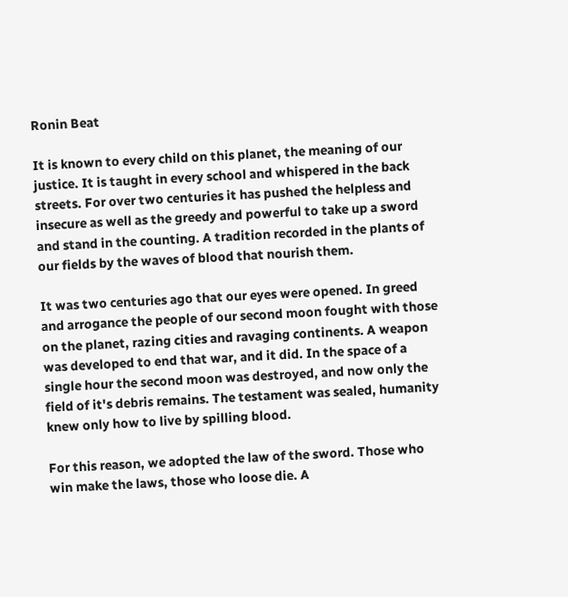Ronin Beat

It is known to every child on this planet, the meaning of our justice. It is taught in every school and whispered in the back streets. For over two centuries it has pushed the helpless and insecure as well as the greedy and powerful to take up a sword and stand in the counting. A tradition recorded in the plants of our fields by the waves of blood that nourish them.

It was two centuries ago that our eyes were opened. In greed and arrogance the people of our second moon fought with those on the planet, razing cities and ravaging continents. A weapon was developed to end that war, and it did. In the space of a single hour the second moon was destroyed, and now only the field of it's debris remains. The testament was sealed, humanity knew only how to live by spilling blood.

For this reason, we adopted the law of the sword. Those who win make the laws, those who loose die. A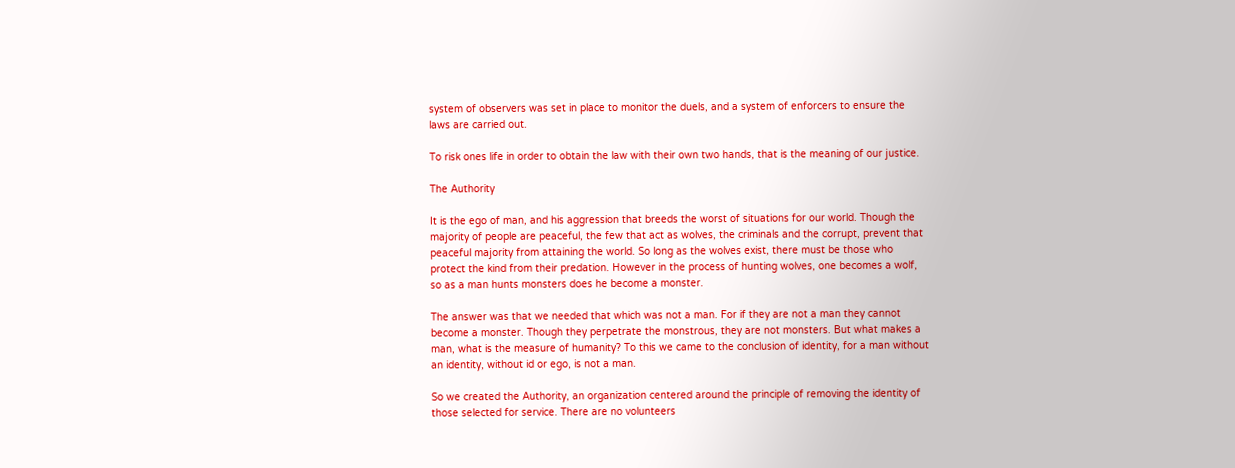system of observers was set in place to monitor the duels, and a system of enforcers to ensure the laws are carried out.

To risk ones life in order to obtain the law with their own two hands, that is the meaning of our justice.

The Authority

It is the ego of man, and his aggression that breeds the worst of situations for our world. Though the majority of people are peaceful, the few that act as wolves, the criminals and the corrupt, prevent that peaceful majority from attaining the world. So long as the wolves exist, there must be those who protect the kind from their predation. However in the process of hunting wolves, one becomes a wolf, so as a man hunts monsters does he become a monster.

The answer was that we needed that which was not a man. For if they are not a man they cannot become a monster. Though they perpetrate the monstrous, they are not monsters. But what makes a man, what is the measure of humanity? To this we came to the conclusion of identity, for a man without an identity, without id or ego, is not a man.

So we created the Authority, an organization centered around the principle of removing the identity of those selected for service. There are no volunteers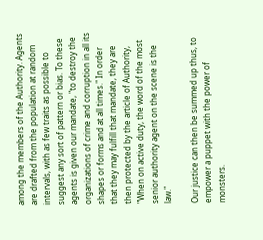among the members of the Authority. Agents are drafted from the population at random intervals, with as few traits as possible to suggest any sort of pattern or bias. To these agents is given our mandate, "to destroy the organizations of crime and corruption in all its shapes or forms and at all times." In order that they may fulfill that mandate, they are then protected by the article of Authority, "When on active duty, the word of the most senior authority agent on the scene is the law."

Our justice can then be summed up thus, to empower a puppet with the power of monsters.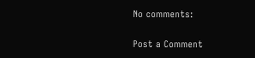No comments:

Post a Comment